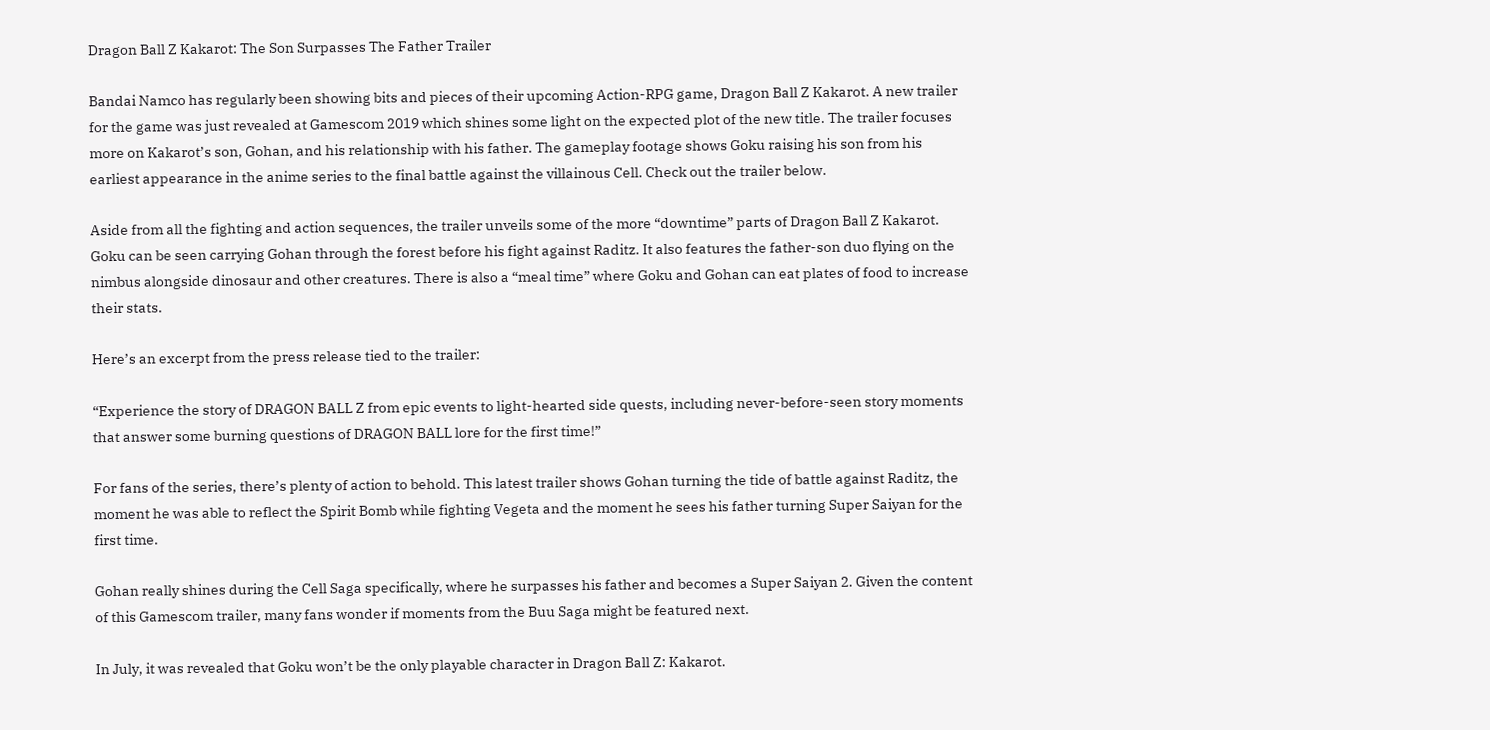Dragon Ball Z Kakarot: The Son Surpasses The Father Trailer

Bandai Namco has regularly been showing bits and pieces of their upcoming Action-RPG game, Dragon Ball Z Kakarot. A new trailer for the game was just revealed at Gamescom 2019 which shines some light on the expected plot of the new title. The trailer focuses more on Kakarot’s son, Gohan, and his relationship with his father. The gameplay footage shows Goku raising his son from his earliest appearance in the anime series to the final battle against the villainous Cell. Check out the trailer below.

Aside from all the fighting and action sequences, the trailer unveils some of the more “downtime” parts of Dragon Ball Z Kakarot. Goku can be seen carrying Gohan through the forest before his fight against Raditz. It also features the father-son duo flying on the nimbus alongside dinosaur and other creatures. There is also a “meal time” where Goku and Gohan can eat plates of food to increase their stats.

Here’s an excerpt from the press release tied to the trailer:

“Experience the story of DRAGON BALL Z from epic events to light-hearted side quests, including never-before-seen story moments that answer some burning questions of DRAGON BALL lore for the first time!”

For fans of the series, there’s plenty of action to behold. This latest trailer shows Gohan turning the tide of battle against Raditz, the moment he was able to reflect the Spirit Bomb while fighting Vegeta and the moment he sees his father turning Super Saiyan for the first time.

Gohan really shines during the Cell Saga specifically, where he surpasses his father and becomes a Super Saiyan 2. Given the content of this Gamescom trailer, many fans wonder if moments from the Buu Saga might be featured next.

In July, it was revealed that Goku won’t be the only playable character in Dragon Ball Z: Kakarot.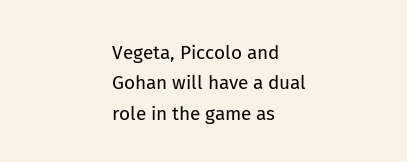Vegeta, Piccolo and Gohan will have a dual role in the game as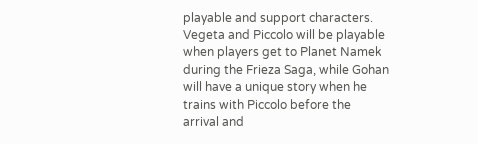playable and support characters. Vegeta and Piccolo will be playable when players get to Planet Namek during the Frieza Saga, while Gohan will have a unique story when he trains with Piccolo before the arrival and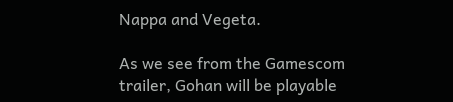Nappa and Vegeta.

As we see from the Gamescom trailer, Gohan will be playable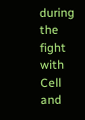during the fight with Cell and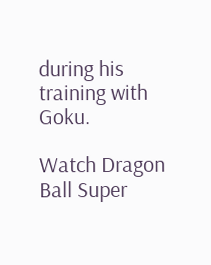during his training with Goku.

Watch Dragon Ball Super